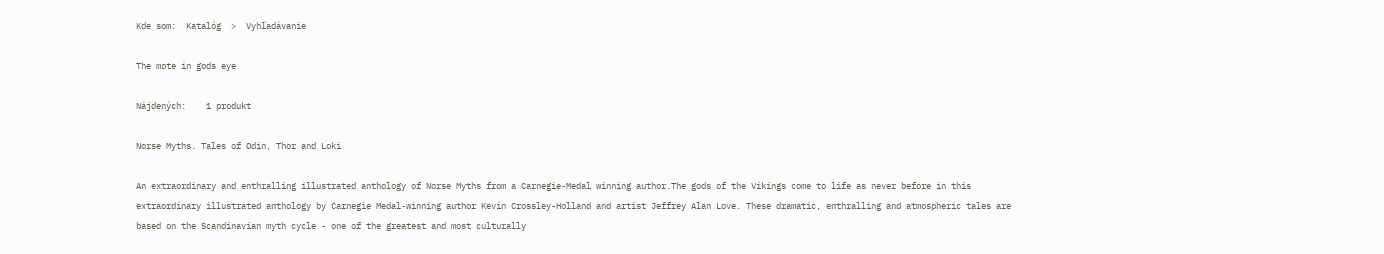Kde som:  Katalóg  >  Vyhľadávanie

The mote in gods eye

Nájdených:    1 produkt

Norse Myths. Tales of Odin, Thor and Loki

An extraordinary and enthralling illustrated anthology of Norse Myths from a Carnegie-Medal winning author.The gods of the Vikings come to life as never before in this extraordinary illustrated anthology by Carnegie Medal-winning author Kevin Crossley-Holland and artist Jeffrey Alan Love. These dramatic, enthralling and atmospheric tales are based on the Scandinavian myth cycle - one of the greatest and most culturally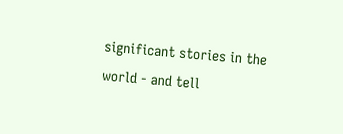significant stories in the world - and tell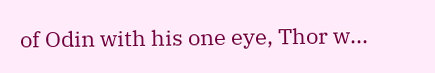of Odin with his one eye, Thor w...